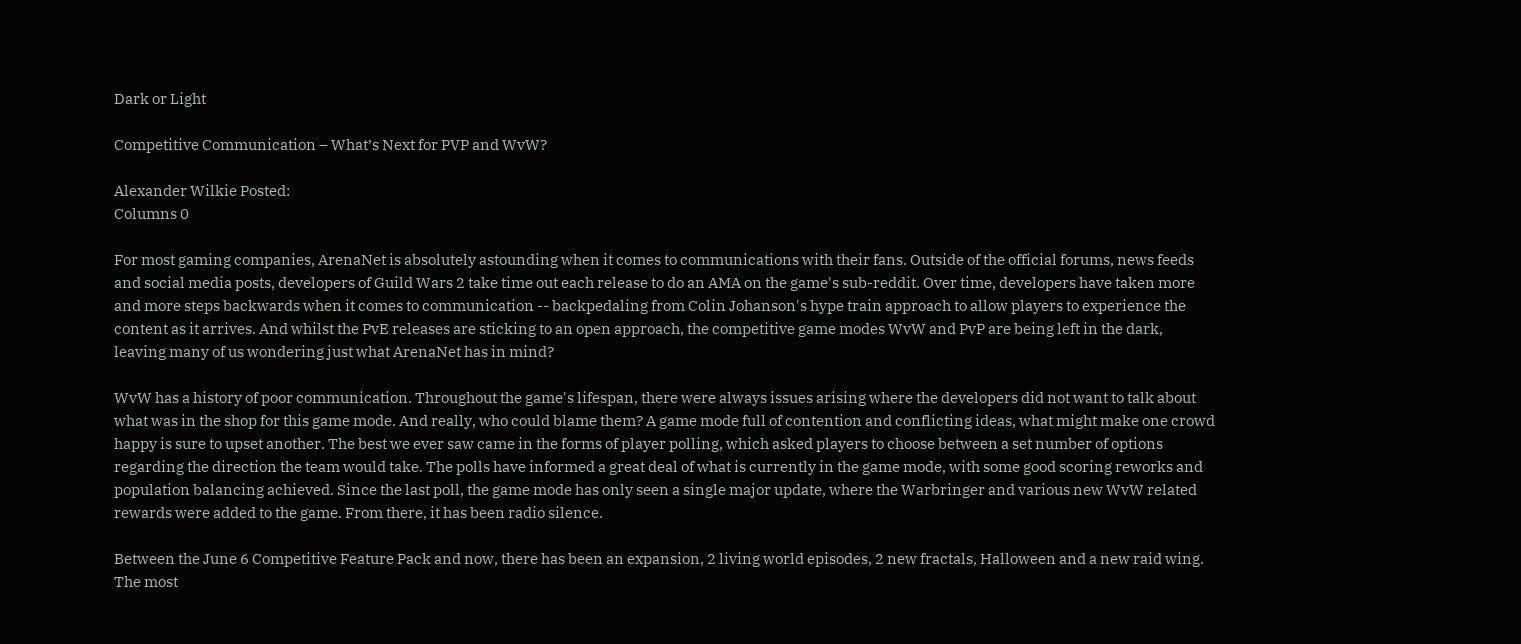Dark or Light

Competitive Communication – What’s Next for PVP and WvW?

Alexander Wilkie Posted:
Columns 0

For most gaming companies, ArenaNet is absolutely astounding when it comes to communications with their fans. Outside of the official forums, news feeds and social media posts, developers of Guild Wars 2 take time out each release to do an AMA on the game's sub-reddit. Over time, developers have taken more and more steps backwards when it comes to communication -- backpedaling from Colin Johanson's hype train approach to allow players to experience the content as it arrives. And whilst the PvE releases are sticking to an open approach, the competitive game modes WvW and PvP are being left in the dark, leaving many of us wondering just what ArenaNet has in mind?

WvW has a history of poor communication. Throughout the game's lifespan, there were always issues arising where the developers did not want to talk about what was in the shop for this game mode. And really, who could blame them? A game mode full of contention and conflicting ideas, what might make one crowd happy is sure to upset another. The best we ever saw came in the forms of player polling, which asked players to choose between a set number of options regarding the direction the team would take. The polls have informed a great deal of what is currently in the game mode, with some good scoring reworks and population balancing achieved. Since the last poll, the game mode has only seen a single major update, where the Warbringer and various new WvW related rewards were added to the game. From there, it has been radio silence.

Between the June 6 Competitive Feature Pack and now, there has been an expansion, 2 living world episodes, 2 new fractals, Halloween and a new raid wing. The most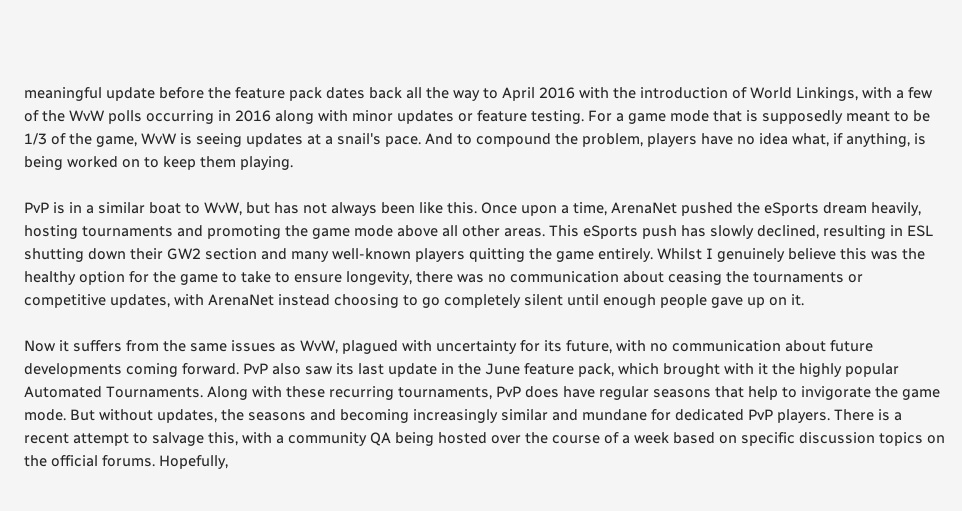meaningful update before the feature pack dates back all the way to April 2016 with the introduction of World Linkings, with a few of the WvW polls occurring in 2016 along with minor updates or feature testing. For a game mode that is supposedly meant to be 1/3 of the game, WvW is seeing updates at a snail's pace. And to compound the problem, players have no idea what, if anything, is being worked on to keep them playing.

PvP is in a similar boat to WvW, but has not always been like this. Once upon a time, ArenaNet pushed the eSports dream heavily, hosting tournaments and promoting the game mode above all other areas. This eSports push has slowly declined, resulting in ESL shutting down their GW2 section and many well-known players quitting the game entirely. Whilst I genuinely believe this was the healthy option for the game to take to ensure longevity, there was no communication about ceasing the tournaments or competitive updates, with ArenaNet instead choosing to go completely silent until enough people gave up on it.

Now it suffers from the same issues as WvW, plagued with uncertainty for its future, with no communication about future developments coming forward. PvP also saw its last update in the June feature pack, which brought with it the highly popular Automated Tournaments. Along with these recurring tournaments, PvP does have regular seasons that help to invigorate the game mode. But without updates, the seasons and becoming increasingly similar and mundane for dedicated PvP players. There is a recent attempt to salvage this, with a community QA being hosted over the course of a week based on specific discussion topics on the official forums. Hopefully,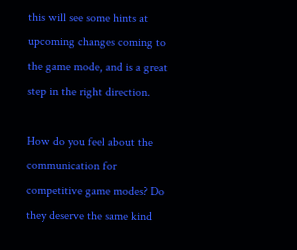this will see some hints at upcoming changes coming to the game mode, and is a great step in the right direction.

How do you feel about the communication for competitive game modes? Do they deserve the same kind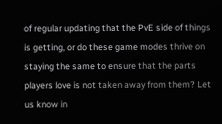of regular updating that the PvE side of things is getting, or do these game modes thrive on staying the same to ensure that the parts players love is not taken away from them? Let us know in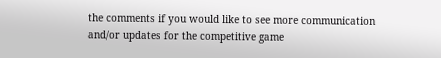the comments if you would like to see more communication and/or updates for the competitive game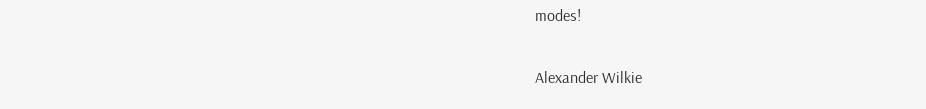modes!


Alexander Wilkie